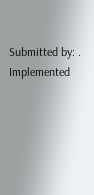Submitted by: .
Implemented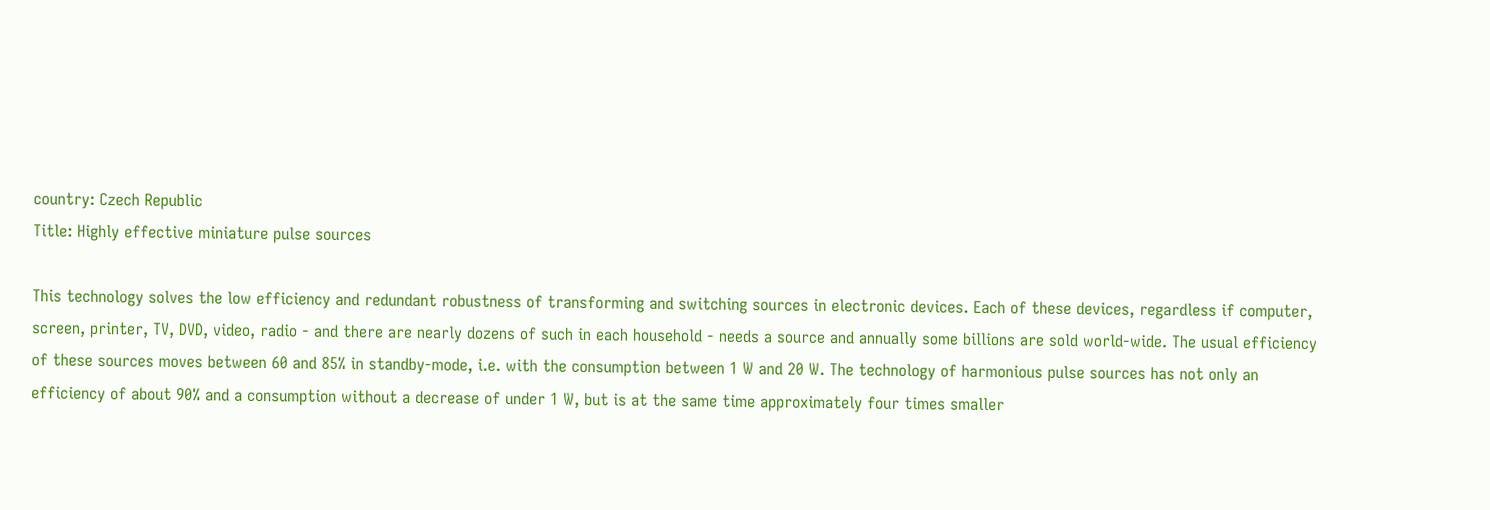country: Czech Republic
Title: Highly effective miniature pulse sources

This technology solves the low efficiency and redundant robustness of transforming and switching sources in electronic devices. Each of these devices, regardless if computer, screen, printer, TV, DVD, video, radio - and there are nearly dozens of such in each household - needs a source and annually some billions are sold world-wide. The usual efficiency of these sources moves between 60 and 85% in standby-mode, i.e. with the consumption between 1 W and 20 W. The technology of harmonious pulse sources has not only an efficiency of about 90% and a consumption without a decrease of under 1 W, but is at the same time approximately four times smaller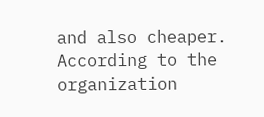and also cheaper. According to the organization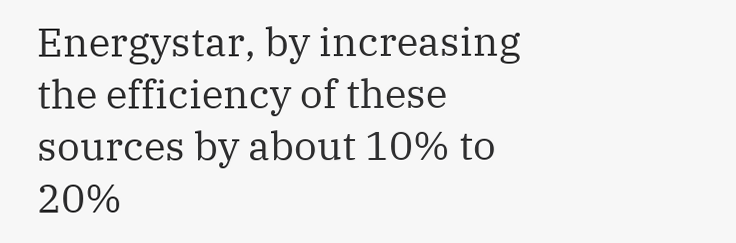Energystar, by increasing the efficiency of these sources by about 10% to 20%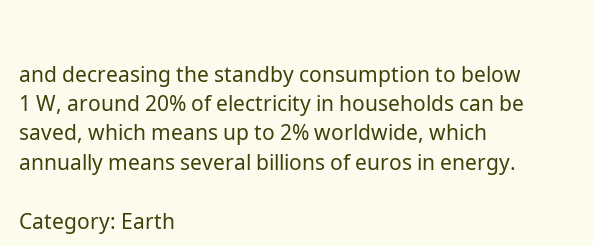and decreasing the standby consumption to below 1 W, around 20% of electricity in households can be saved, which means up to 2% worldwide, which annually means several billions of euros in energy.

Category: Earth